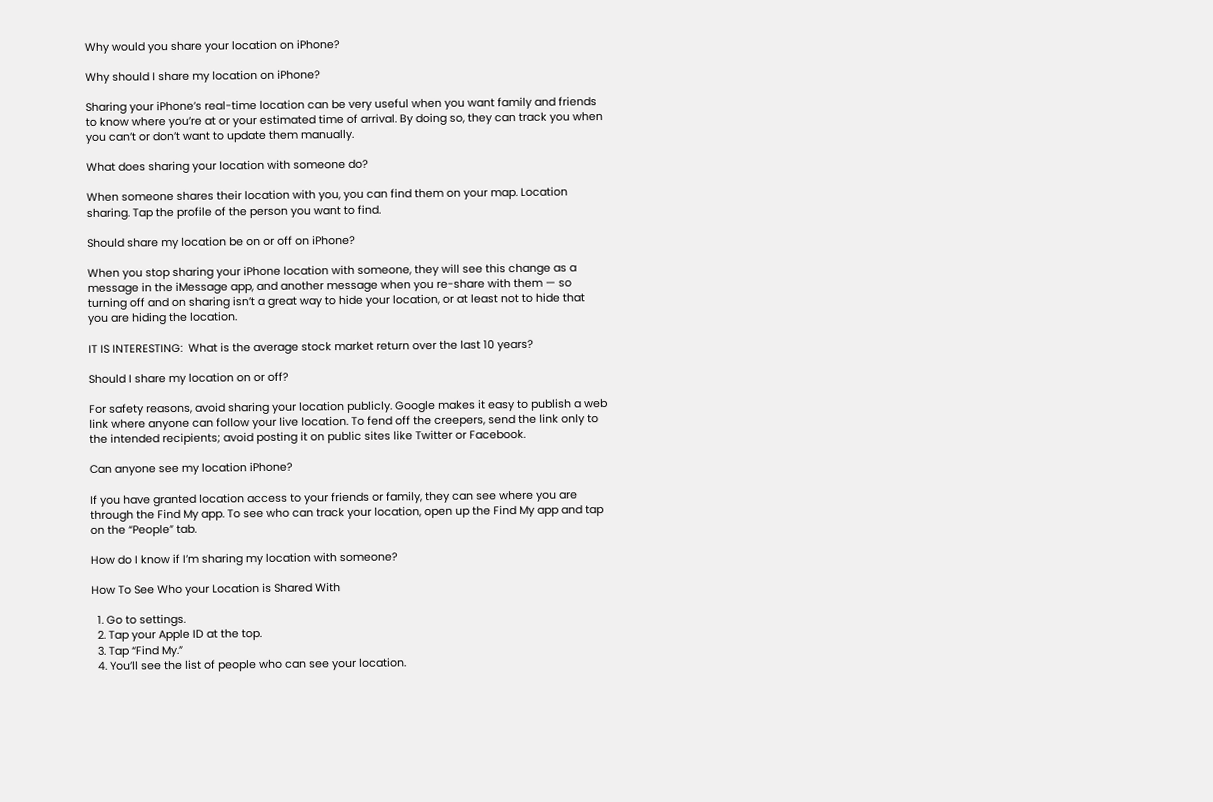Why would you share your location on iPhone?

Why should I share my location on iPhone?

Sharing your iPhone’s real-time location can be very useful when you want family and friends to know where you’re at or your estimated time of arrival. By doing so, they can track you when you can’t or don’t want to update them manually.

What does sharing your location with someone do?

When someone shares their location with you, you can find them on your map. Location sharing. Tap the profile of the person you want to find.

Should share my location be on or off on iPhone?

When you stop sharing your iPhone location with someone, they will see this change as a message in the iMessage app, and another message when you re-share with them — so turning off and on sharing isn’t a great way to hide your location, or at least not to hide that you are hiding the location.

IT IS INTERESTING:  What is the average stock market return over the last 10 years?

Should I share my location on or off?

For safety reasons, avoid sharing your location publicly. Google makes it easy to publish a web link where anyone can follow your live location. To fend off the creepers, send the link only to the intended recipients; avoid posting it on public sites like Twitter or Facebook.

Can anyone see my location iPhone?

If you have granted location access to your friends or family, they can see where you are through the Find My app. To see who can track your location, open up the Find My app and tap on the “People” tab.

How do I know if I’m sharing my location with someone?

How To See Who your Location is Shared With

  1. Go to settings.
  2. Tap your Apple ID at the top.
  3. Tap “Find My.”
  4. You’ll see the list of people who can see your location.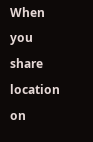When you share location on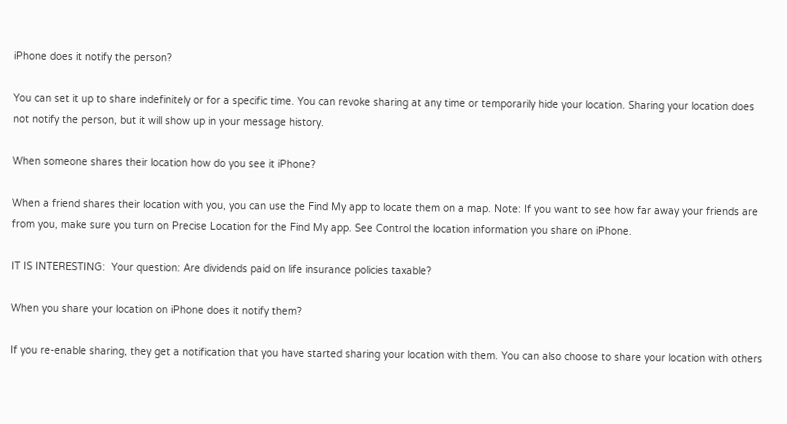iPhone does it notify the person?

You can set it up to share indefinitely or for a specific time. You can revoke sharing at any time or temporarily hide your location. Sharing your location does not notify the person, but it will show up in your message history.

When someone shares their location how do you see it iPhone?

When a friend shares their location with you, you can use the Find My app to locate them on a map. Note: If you want to see how far away your friends are from you, make sure you turn on Precise Location for the Find My app. See Control the location information you share on iPhone.

IT IS INTERESTING:  Your question: Are dividends paid on life insurance policies taxable?

When you share your location on iPhone does it notify them?

If you re-enable sharing, they get a notification that you have started sharing your location with them. You can also choose to share your location with others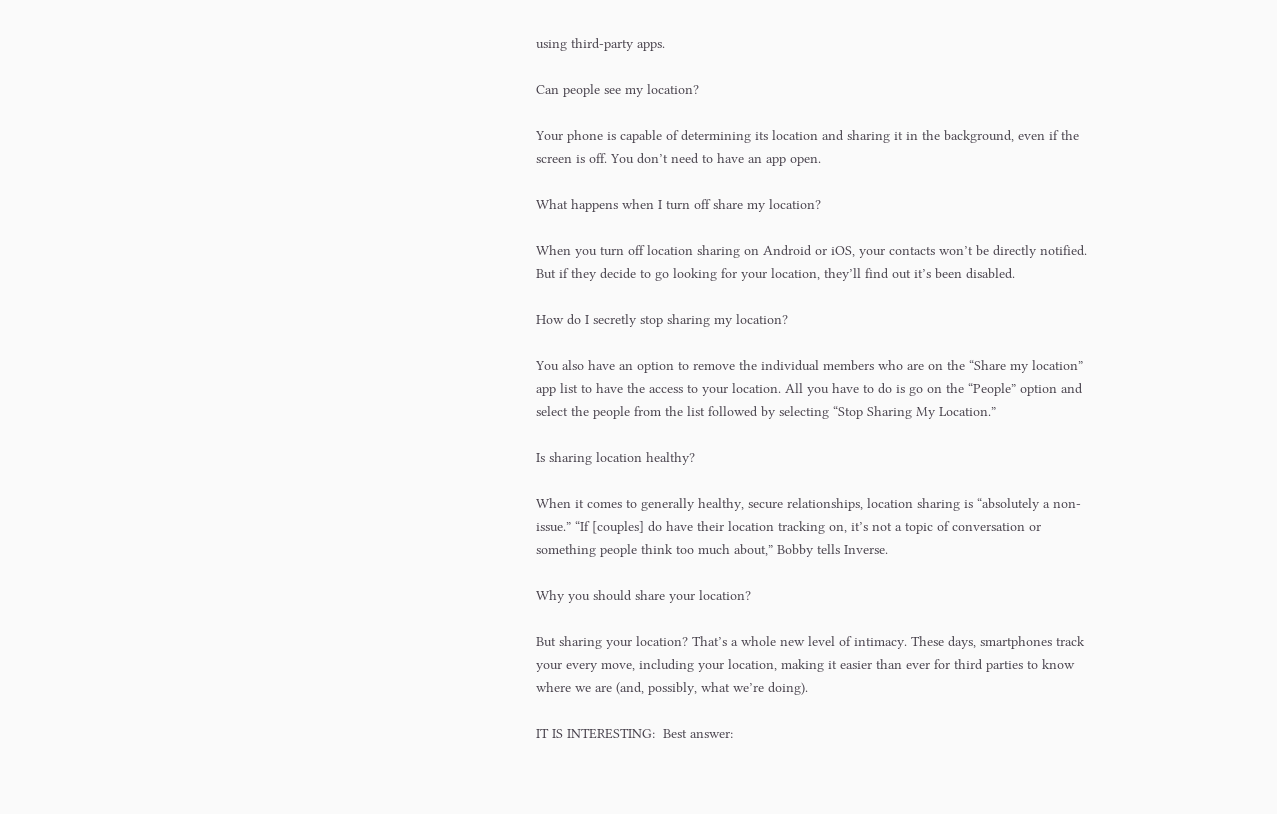using third-party apps.

Can people see my location?

Your phone is capable of determining its location and sharing it in the background, even if the screen is off. You don’t need to have an app open.

What happens when I turn off share my location?

When you turn off location sharing on Android or iOS, your contacts won’t be directly notified. But if they decide to go looking for your location, they’ll find out it’s been disabled.

How do I secretly stop sharing my location?

You also have an option to remove the individual members who are on the “Share my location” app list to have the access to your location. All you have to do is go on the “People” option and select the people from the list followed by selecting “Stop Sharing My Location.”

Is sharing location healthy?

When it comes to generally healthy, secure relationships, location sharing is “absolutely a non-issue.” “If [couples] do have their location tracking on, it’s not a topic of conversation or something people think too much about,” Bobby tells Inverse.

Why you should share your location?

But sharing your location? That’s a whole new level of intimacy. These days, smartphones track your every move, including your location, making it easier than ever for third parties to know where we are (and, possibly, what we’re doing).

IT IS INTERESTING:  Best answer: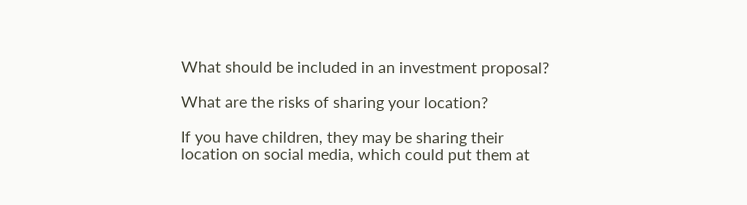What should be included in an investment proposal?

What are the risks of sharing your location?

If you have children, they may be sharing their location on social media, which could put them at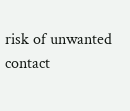risk of unwanted contact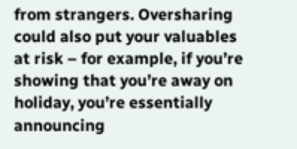from strangers. Oversharing could also put your valuables at risk – for example, if you’re showing that you’re away on holiday, you’re essentially announcing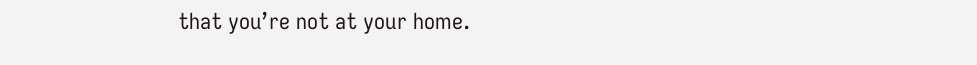that you’re not at your home.